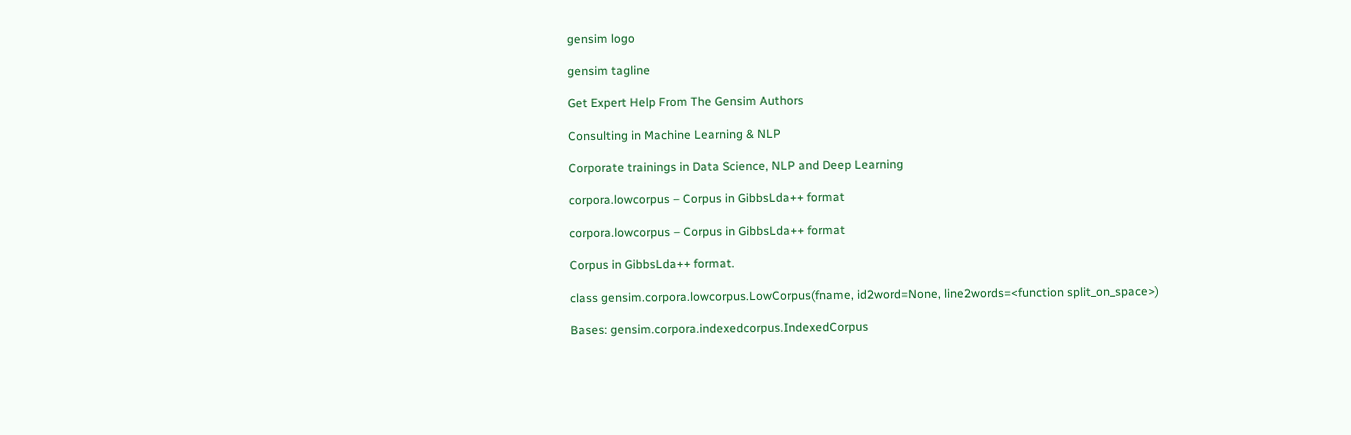gensim logo

gensim tagline

Get Expert Help From The Gensim Authors

Consulting in Machine Learning & NLP

Corporate trainings in Data Science, NLP and Deep Learning

corpora.lowcorpus – Corpus in GibbsLda++ format

corpora.lowcorpus – Corpus in GibbsLda++ format

Corpus in GibbsLda++ format.

class gensim.corpora.lowcorpus.LowCorpus(fname, id2word=None, line2words=<function split_on_space>)

Bases: gensim.corpora.indexedcorpus.IndexedCorpus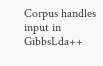Corpus handles input in GibbsLda++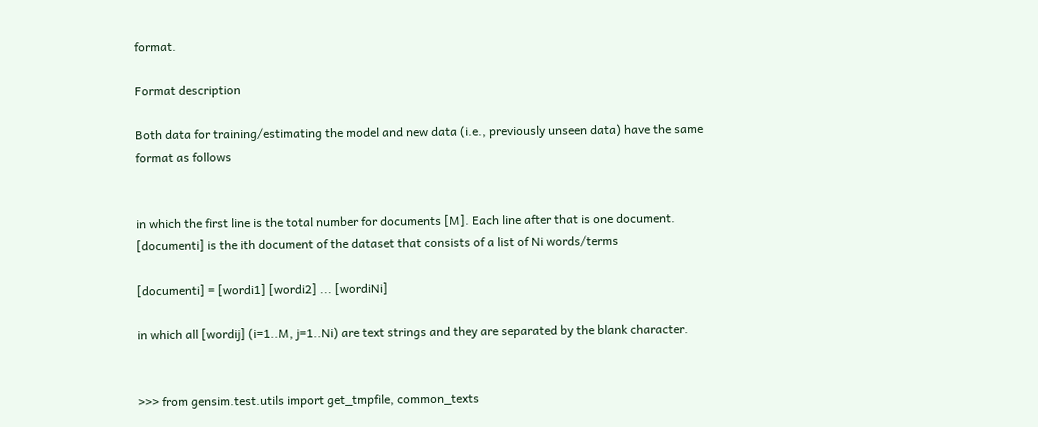format.

Format description

Both data for training/estimating the model and new data (i.e., previously unseen data) have the same format as follows


in which the first line is the total number for documents [M]. Each line after that is one document. [documenti] is the ith document of the dataset that consists of a list of Ni words/terms

[documenti] = [wordi1] [wordi2] ... [wordiNi]

in which all [wordij] (i=1..M, j=1..Ni) are text strings and they are separated by the blank character.


>>> from gensim.test.utils import get_tmpfile, common_texts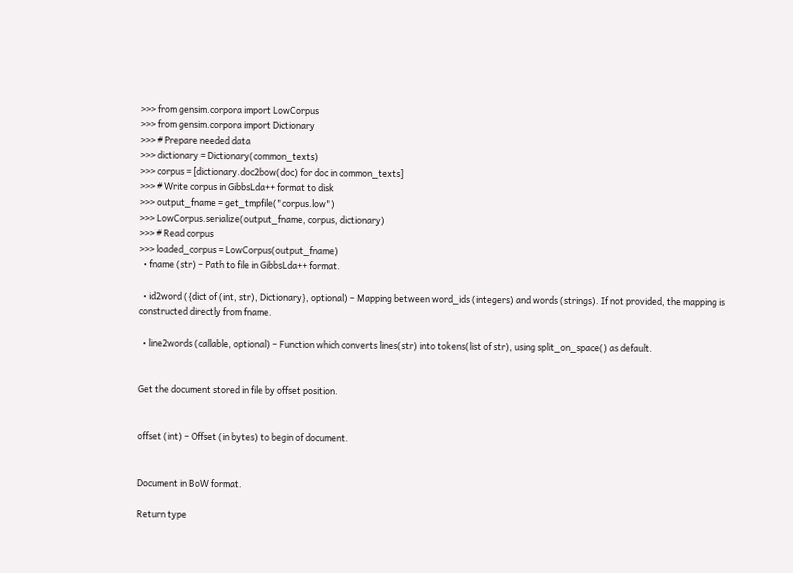>>> from gensim.corpora import LowCorpus
>>> from gensim.corpora import Dictionary
>>> # Prepare needed data
>>> dictionary = Dictionary(common_texts)
>>> corpus = [dictionary.doc2bow(doc) for doc in common_texts]
>>> # Write corpus in GibbsLda++ format to disk
>>> output_fname = get_tmpfile("corpus.low")
>>> LowCorpus.serialize(output_fname, corpus, dictionary)
>>> # Read corpus
>>> loaded_corpus = LowCorpus(output_fname)
  • fname (str) – Path to file in GibbsLda++ format.

  • id2word ({dict of (int, str), Dictionary}, optional) – Mapping between word_ids (integers) and words (strings). If not provided, the mapping is constructed directly from fname.

  • line2words (callable, optional) – Function which converts lines(str) into tokens(list of str), using split_on_space() as default.


Get the document stored in file by offset position.


offset (int) – Offset (in bytes) to begin of document.


Document in BoW format.

Return type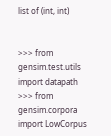list of (int, int)


>>> from gensim.test.utils import datapath
>>> from gensim.corpora import LowCorpus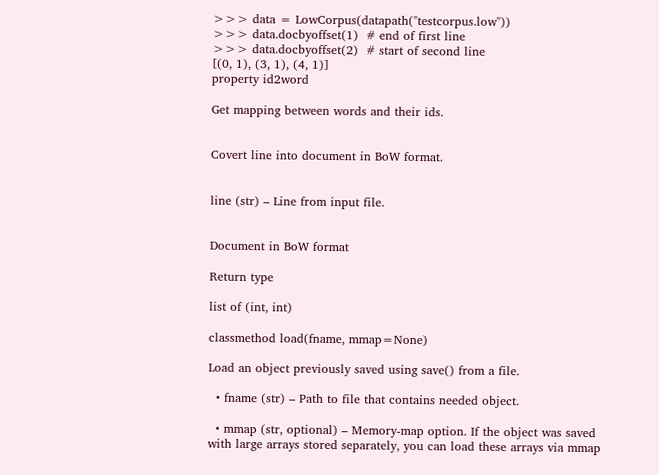>>> data = LowCorpus(datapath("testcorpus.low"))
>>> data.docbyoffset(1)  # end of first line
>>> data.docbyoffset(2)  # start of second line
[(0, 1), (3, 1), (4, 1)]
property id2word

Get mapping between words and their ids.


Covert line into document in BoW format.


line (str) – Line from input file.


Document in BoW format

Return type

list of (int, int)

classmethod load(fname, mmap=None)

Load an object previously saved using save() from a file.

  • fname (str) – Path to file that contains needed object.

  • mmap (str, optional) – Memory-map option. If the object was saved with large arrays stored separately, you can load these arrays via mmap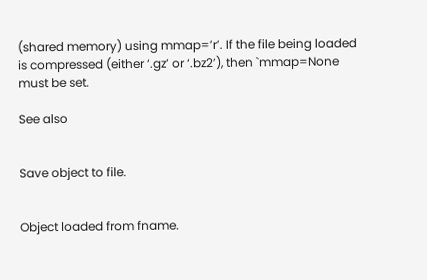(shared memory) using mmap=’r’. If the file being loaded is compressed (either ‘.gz’ or ‘.bz2’), then `mmap=None must be set.

See also


Save object to file.


Object loaded from fname.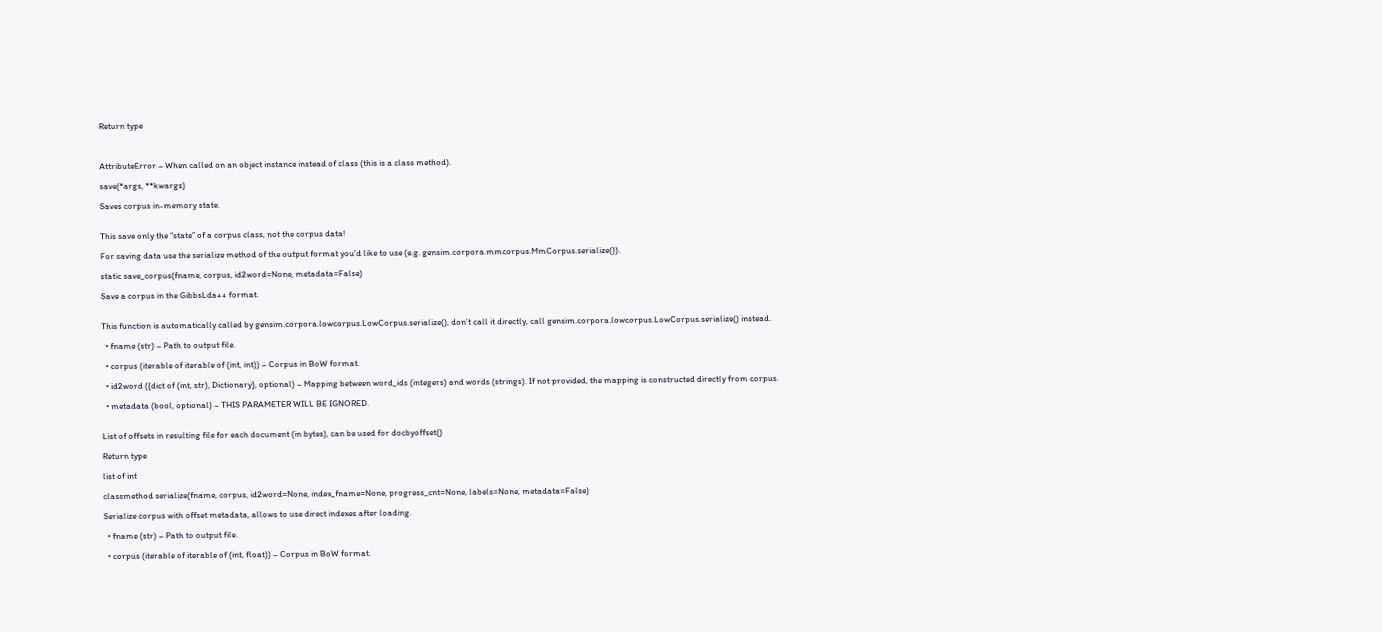Return type



AttributeError – When called on an object instance instead of class (this is a class method).

save(*args, **kwargs)

Saves corpus in-memory state.


This save only the “state” of a corpus class, not the corpus data!

For saving data use the serialize method of the output format you’d like to use (e.g. gensim.corpora.mmcorpus.MmCorpus.serialize()).

static save_corpus(fname, corpus, id2word=None, metadata=False)

Save a corpus in the GibbsLda++ format.


This function is automatically called by gensim.corpora.lowcorpus.LowCorpus.serialize(), don’t call it directly, call gensim.corpora.lowcorpus.LowCorpus.serialize() instead.

  • fname (str) – Path to output file.

  • corpus (iterable of iterable of (int, int)) – Corpus in BoW format.

  • id2word ({dict of (int, str), Dictionary}, optional) – Mapping between word_ids (integers) and words (strings). If not provided, the mapping is constructed directly from corpus.

  • metadata (bool, optional) – THIS PARAMETER WILL BE IGNORED.


List of offsets in resulting file for each document (in bytes), can be used for docbyoffset()

Return type

list of int

classmethod serialize(fname, corpus, id2word=None, index_fname=None, progress_cnt=None, labels=None, metadata=False)

Serialize corpus with offset metadata, allows to use direct indexes after loading.

  • fname (str) – Path to output file.

  • corpus (iterable of iterable of (int, float)) – Corpus in BoW format.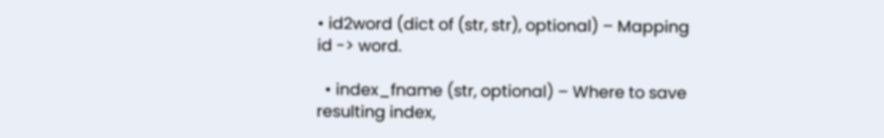• id2word (dict of (str, str), optional) – Mapping id -> word.

  • index_fname (str, optional) – Where to save resulting index,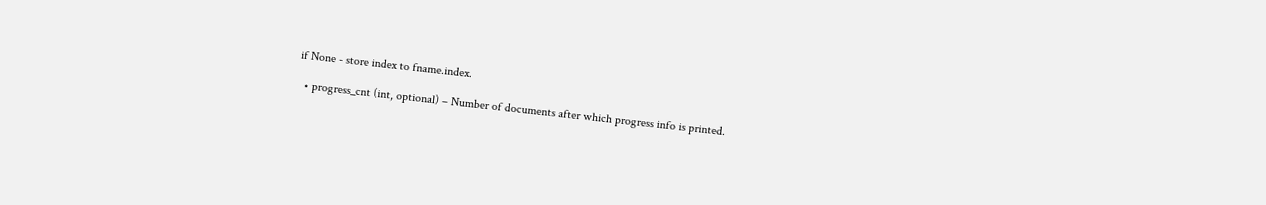if None - store index to fname.index.

  • progress_cnt (int, optional) – Number of documents after which progress info is printed.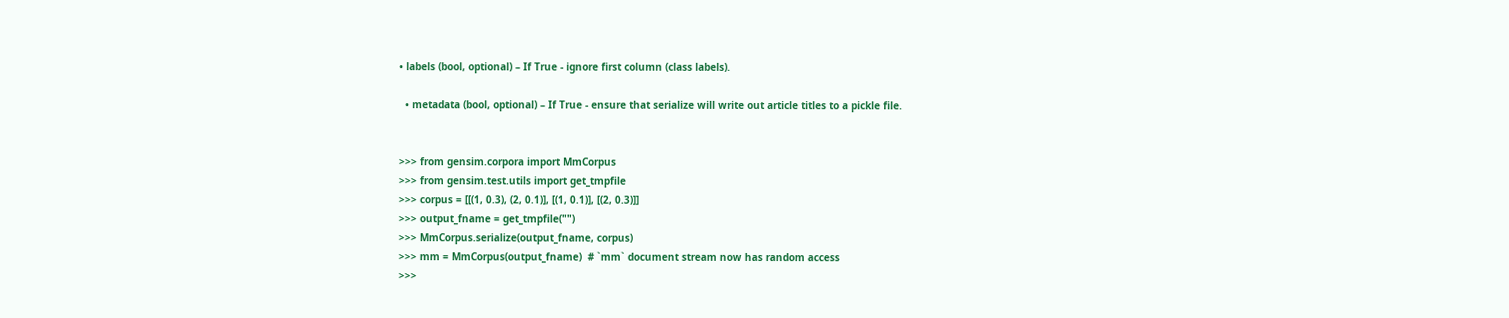• labels (bool, optional) – If True - ignore first column (class labels).

  • metadata (bool, optional) – If True - ensure that serialize will write out article titles to a pickle file.


>>> from gensim.corpora import MmCorpus
>>> from gensim.test.utils import get_tmpfile
>>> corpus = [[(1, 0.3), (2, 0.1)], [(1, 0.1)], [(2, 0.3)]]
>>> output_fname = get_tmpfile("")
>>> MmCorpus.serialize(output_fname, corpus)
>>> mm = MmCorpus(output_fname)  # `mm` document stream now has random access
>>>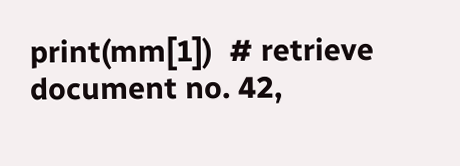print(mm[1])  # retrieve document no. 42,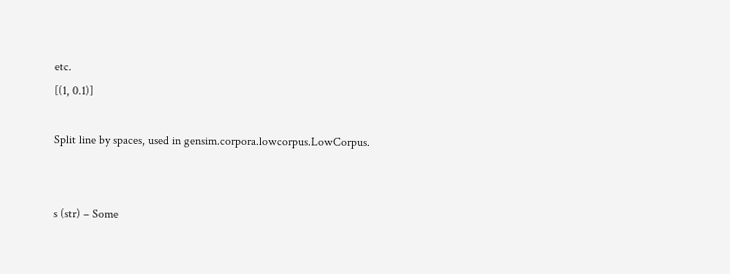etc.
[(1, 0.1)]

Split line by spaces, used in gensim.corpora.lowcorpus.LowCorpus.


s (str) – Some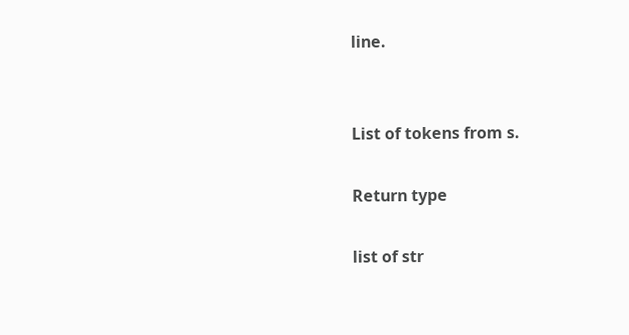line.


List of tokens from s.

Return type

list of str